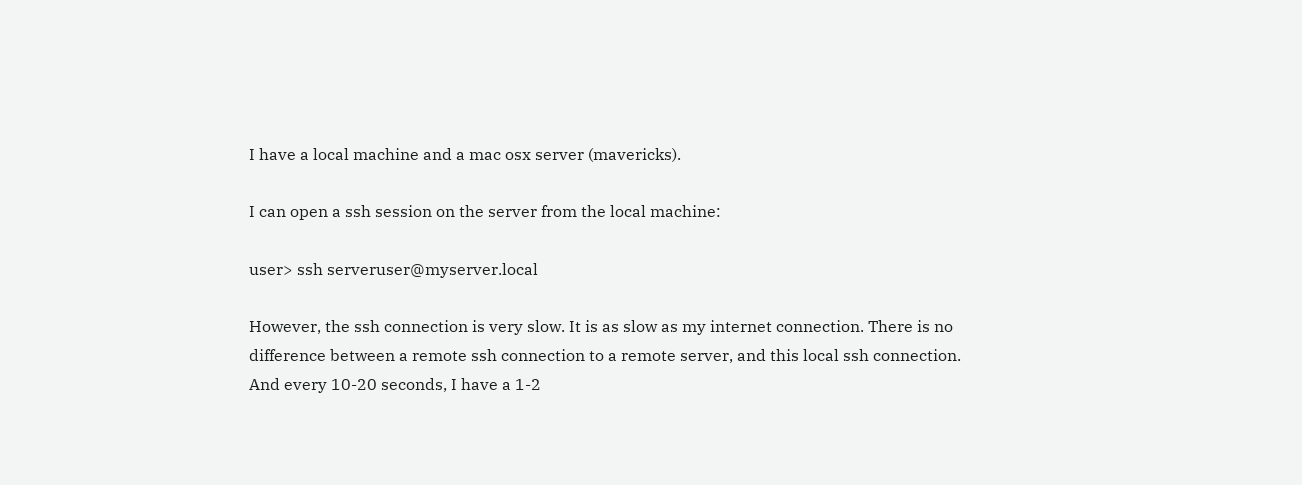I have a local machine and a mac osx server (mavericks).

I can open a ssh session on the server from the local machine:

user> ssh serveruser@myserver.local

However, the ssh connection is very slow. It is as slow as my internet connection. There is no difference between a remote ssh connection to a remote server, and this local ssh connection. And every 10-20 seconds, I have a 1-2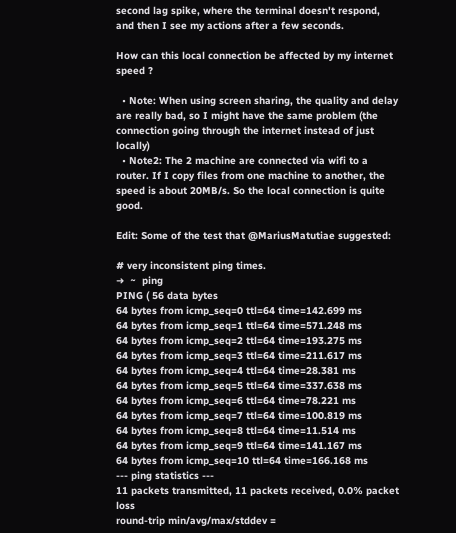second lag spike, where the terminal doesn't respond, and then I see my actions after a few seconds.

How can this local connection be affected by my internet speed ?

  • Note: When using screen sharing, the quality and delay are really bad, so I might have the same problem (the connection going through the internet instead of just locally)
  • Note2: The 2 machine are connected via wifi to a router. If I copy files from one machine to another, the speed is about 20MB/s. So the local connection is quite good.

Edit: Some of the test that @MariusMatutiae suggested:

# very inconsistent ping times.
➜  ~  ping
PING ( 56 data bytes
64 bytes from icmp_seq=0 ttl=64 time=142.699 ms
64 bytes from icmp_seq=1 ttl=64 time=571.248 ms
64 bytes from icmp_seq=2 ttl=64 time=193.275 ms
64 bytes from icmp_seq=3 ttl=64 time=211.617 ms
64 bytes from icmp_seq=4 ttl=64 time=28.381 ms
64 bytes from icmp_seq=5 ttl=64 time=337.638 ms
64 bytes from icmp_seq=6 ttl=64 time=78.221 ms
64 bytes from icmp_seq=7 ttl=64 time=100.819 ms
64 bytes from icmp_seq=8 ttl=64 time=11.514 ms
64 bytes from icmp_seq=9 ttl=64 time=141.167 ms
64 bytes from icmp_seq=10 ttl=64 time=166.168 ms
--- ping statistics ---
11 packets transmitted, 11 packets received, 0.0% packet loss
round-trip min/avg/max/stddev =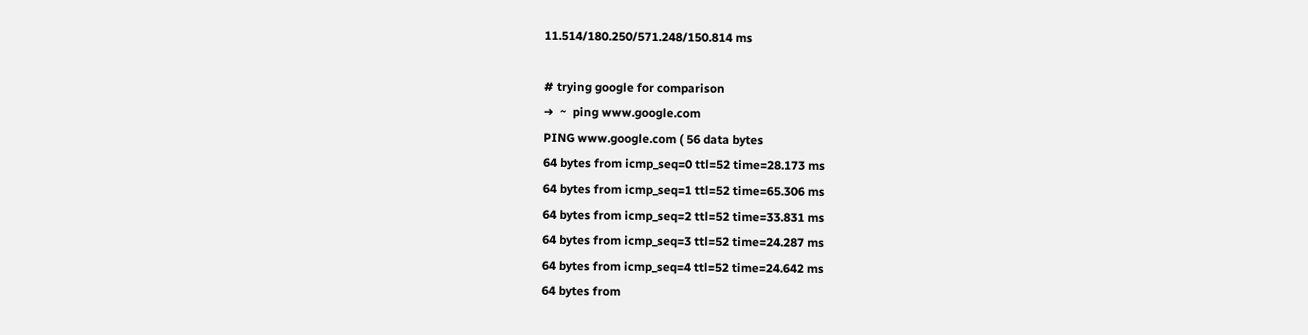11.514/180.250/571.248/150.814 ms

# trying google for comparison
➜  ~  ping www.google.com
PING www.google.com ( 56 data bytes
64 bytes from icmp_seq=0 ttl=52 time=28.173 ms
64 bytes from icmp_seq=1 ttl=52 time=65.306 ms
64 bytes from icmp_seq=2 ttl=52 time=33.831 ms
64 bytes from icmp_seq=3 ttl=52 time=24.287 ms
64 bytes from icmp_seq=4 ttl=52 time=24.642 ms
64 bytes from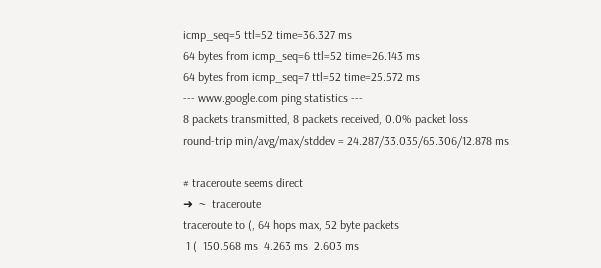icmp_seq=5 ttl=52 time=36.327 ms
64 bytes from icmp_seq=6 ttl=52 time=26.143 ms
64 bytes from icmp_seq=7 ttl=52 time=25.572 ms
--- www.google.com ping statistics ---
8 packets transmitted, 8 packets received, 0.0% packet loss
round-trip min/avg/max/stddev = 24.287/33.035/65.306/12.878 ms

# traceroute seems direct
➜  ~  traceroute
traceroute to (, 64 hops max, 52 byte packets
 1 (  150.568 ms  4.263 ms  2.603 ms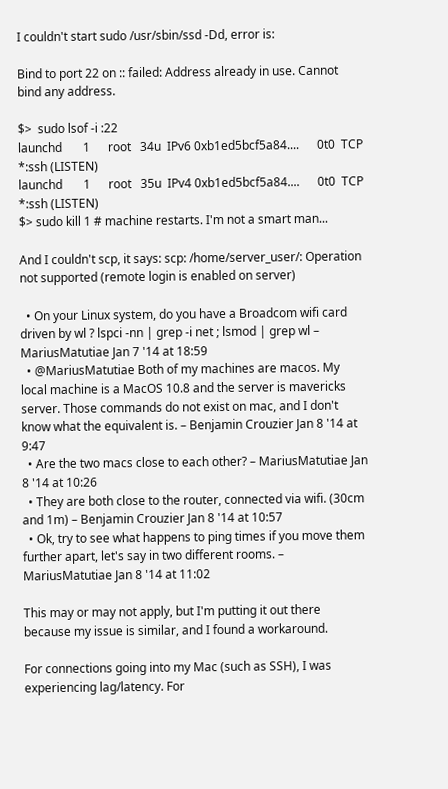I couldn't start sudo /usr/sbin/ssd -Dd, error is:

Bind to port 22 on :: failed: Address already in use. Cannot bind any address.

$>  sudo lsof -i :22
launchd       1      root   34u  IPv6 0xb1ed5bcf5a84....      0t0  TCP *:ssh (LISTEN)
launchd       1      root   35u  IPv4 0xb1ed5bcf5a84....      0t0  TCP *:ssh (LISTEN)
$> sudo kill 1 # machine restarts. I'm not a smart man...

And I couldn't scp, it says: scp: /home/server_user/: Operation not supported (remote login is enabled on server)

  • On your Linux system, do you have a Broadcom wifi card driven by wl ? lspci -nn | grep -i net ; lsmod | grep wl – MariusMatutiae Jan 7 '14 at 18:59
  • @MariusMatutiae Both of my machines are macos. My local machine is a MacOS 10.8 and the server is mavericks server. Those commands do not exist on mac, and I don't know what the equivalent is. – Benjamin Crouzier Jan 8 '14 at 9:47
  • Are the two macs close to each other? – MariusMatutiae Jan 8 '14 at 10:26
  • They are both close to the router, connected via wifi. (30cm and 1m) – Benjamin Crouzier Jan 8 '14 at 10:57
  • Ok, try to see what happens to ping times if you move them further apart, let's say in two different rooms. – MariusMatutiae Jan 8 '14 at 11:02

This may or may not apply, but I'm putting it out there because my issue is similar, and I found a workaround.

For connections going into my Mac (such as SSH), I was experiencing lag/latency. For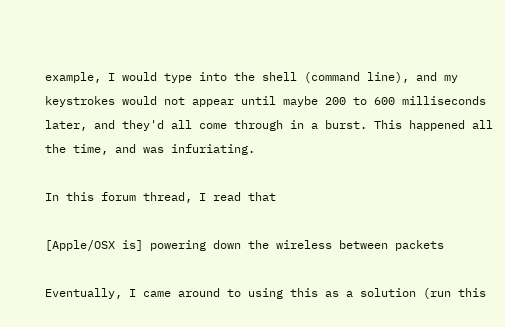example, I would type into the shell (command line), and my keystrokes would not appear until maybe 200 to 600 milliseconds later, and they'd all come through in a burst. This happened all the time, and was infuriating.

In this forum thread, I read that

[Apple/OSX is] powering down the wireless between packets

Eventually, I came around to using this as a solution (run this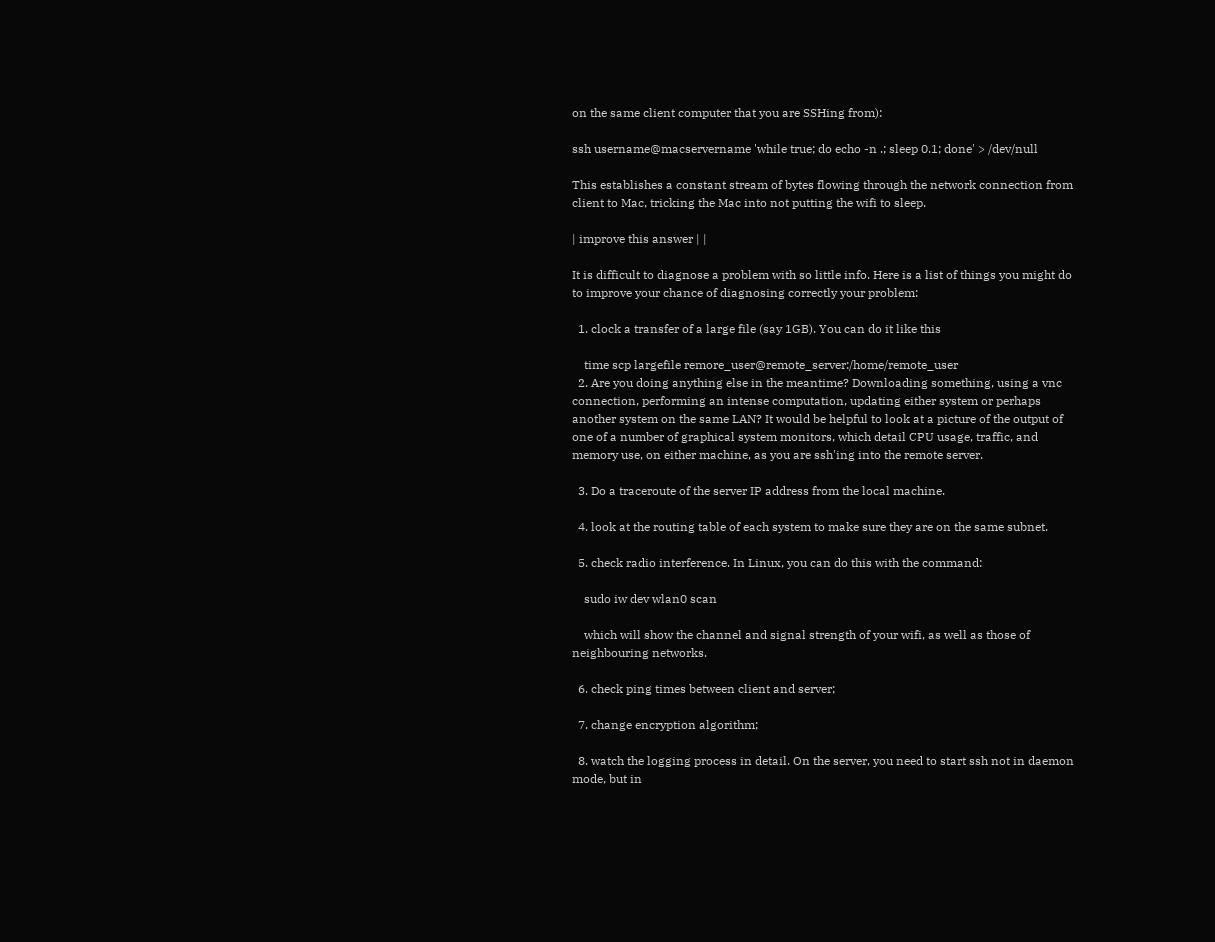on the same client computer that you are SSHing from):

ssh username@macservername 'while true; do echo -n .; sleep 0.1; done' > /dev/null

This establishes a constant stream of bytes flowing through the network connection from client to Mac, tricking the Mac into not putting the wifi to sleep.

| improve this answer | |

It is difficult to diagnose a problem with so little info. Here is a list of things you might do to improve your chance of diagnosing correctly your problem:

  1. clock a transfer of a large file (say 1GB). You can do it like this

    time scp largefile remore_user@remote_server:/home/remote_user
  2. Are you doing anything else in the meantime? Downloading something, using a vnc connection, performing an intense computation, updating either system or perhaps another system on the same LAN? It would be helpful to look at a picture of the output of one of a number of graphical system monitors, which detail CPU usage, traffic, and memory use, on either machine, as you are ssh'ing into the remote server.

  3. Do a traceroute of the server IP address from the local machine.

  4. look at the routing table of each system to make sure they are on the same subnet.

  5. check radio interference. In Linux, you can do this with the command:

    sudo iw dev wlan0 scan

    which will show the channel and signal strength of your wifi, as well as those of neighbouring networks.

  6. check ping times between client and server;

  7. change encryption algorithm;

  8. watch the logging process in detail. On the server, you need to start ssh not in daemon mode, but in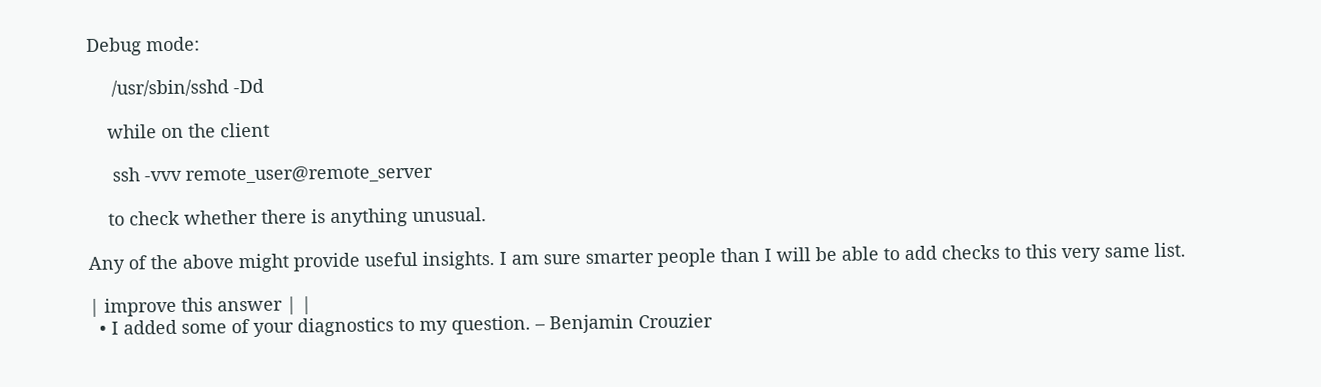Debug mode:

     /usr/sbin/sshd -Dd

    while on the client

     ssh -vvv remote_user@remote_server

    to check whether there is anything unusual.

Any of the above might provide useful insights. I am sure smarter people than I will be able to add checks to this very same list.

| improve this answer | |
  • I added some of your diagnostics to my question. – Benjamin Crouzier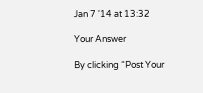Jan 7 '14 at 13:32

Your Answer

By clicking “Post Your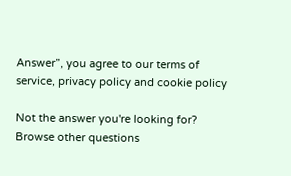Answer”, you agree to our terms of service, privacy policy and cookie policy

Not the answer you're looking for? Browse other questions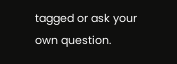tagged or ask your own question.